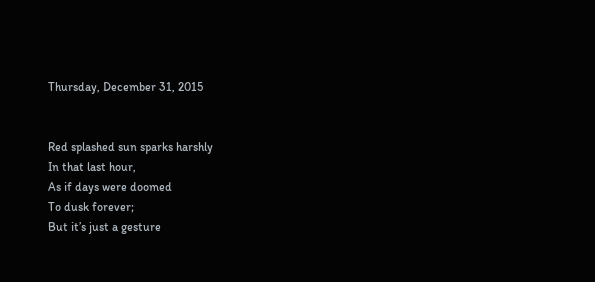Thursday, December 31, 2015


Red splashed sun sparks harshly
In that last hour,
As if days were doomed
To dusk forever;
But it’s just a gesture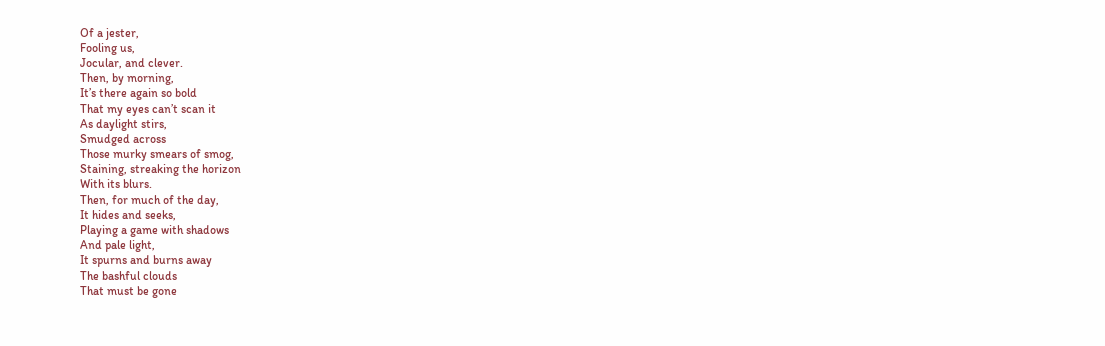Of a jester,
Fooling us,
Jocular, and clever.
Then, by morning,
It’s there again so bold
That my eyes can’t scan it
As daylight stirs,
Smudged across
Those murky smears of smog,
Staining, streaking the horizon
With its blurs.
Then, for much of the day,
It hides and seeks,
Playing a game with shadows
And pale light,
It spurns and burns away
The bashful clouds
That must be gone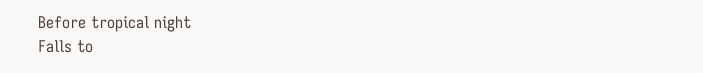Before tropical night
Falls to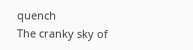quench
The cranky sky of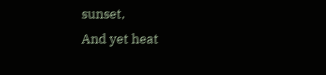sunset,
And yet heat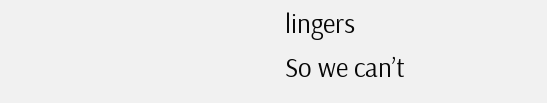lingers
So we can’t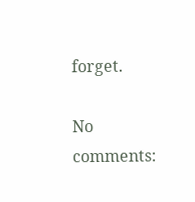forget.

No comments: